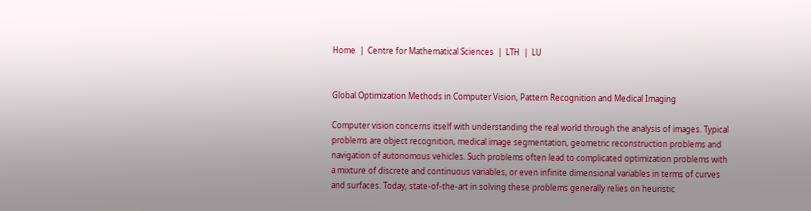Home  |  Centre for Mathematical Sciences  |  LTH  |  LU


Global Optimization Methods in Computer Vision, Pattern Recognition and Medical Imaging

Computer vision concerns itself with understanding the real world through the analysis of images. Typical problems are object recognition, medical image segmentation, geometric reconstruction problems and navigation of autonomous vehicles. Such problems often lead to complicated optimization problems with a mixture of discrete and continuous variables, or even infinite dimensional variables in terms of curves and surfaces. Today, state-of-the-art in solving these problems generally relies on heuristic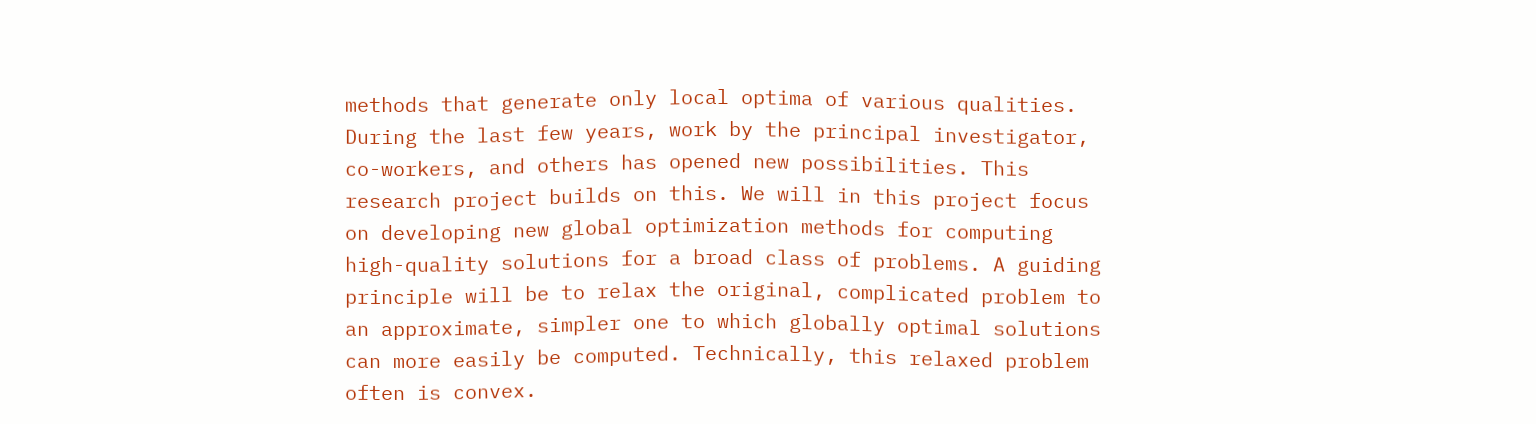methods that generate only local optima of various qualities. During the last few years, work by the principal investigator, co-workers, and others has opened new possibilities. This research project builds on this. We will in this project focus on developing new global optimization methods for computing high-quality solutions for a broad class of problems. A guiding principle will be to relax the original, complicated problem to an approximate, simpler one to which globally optimal solutions can more easily be computed. Technically, this relaxed problem often is convex.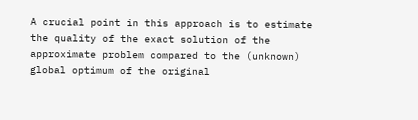A crucial point in this approach is to estimate the quality of the exact solution of the approximate problem compared to the (unknown) global optimum of the original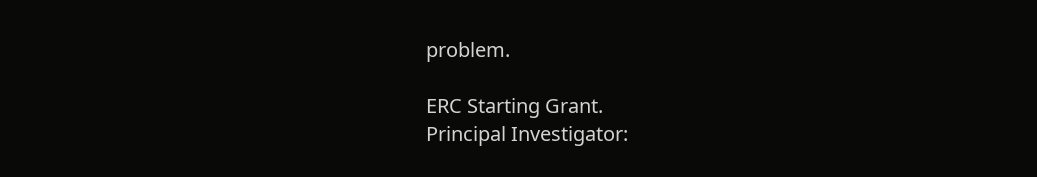problem.

ERC Starting Grant.
Principal Investigator: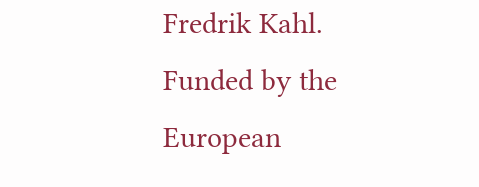Fredrik Kahl.
Funded by the European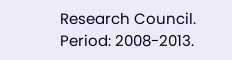Research Council.
Period: 2008-2013.